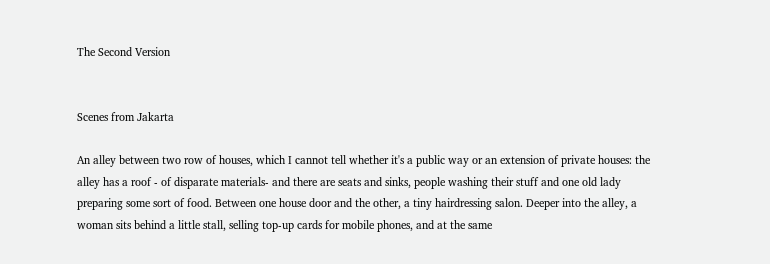The Second Version


Scenes from Jakarta

An alley between two row of houses, which I cannot tell whether it's a public way or an extension of private houses: the alley has a roof - of disparate materials- and there are seats and sinks, people washing their stuff and one old lady preparing some sort of food. Between one house door and the other, a tiny hairdressing salon. Deeper into the alley, a woman sits behind a little stall, selling top-up cards for mobile phones, and at the same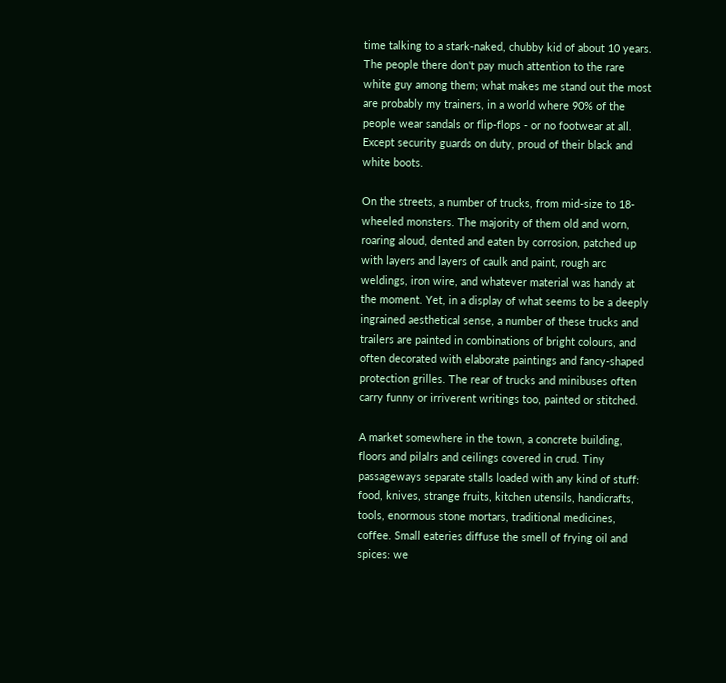time talking to a stark-naked, chubby kid of about 10 years. The people there don't pay much attention to the rare white guy among them; what makes me stand out the most are probably my trainers, in a world where 90% of the people wear sandals or flip-flops - or no footwear at all. Except security guards on duty, proud of their black and white boots.

On the streets, a number of trucks, from mid-size to 18-wheeled monsters. The majority of them old and worn, roaring aloud, dented and eaten by corrosion, patched up with layers and layers of caulk and paint, rough arc weldings, iron wire, and whatever material was handy at the moment. Yet, in a display of what seems to be a deeply ingrained aesthetical sense, a number of these trucks and trailers are painted in combinations of bright colours, and often decorated with elaborate paintings and fancy-shaped protection grilles. The rear of trucks and minibuses often carry funny or irriverent writings too, painted or stitched.

A market somewhere in the town, a concrete building, floors and pilalrs and ceilings covered in crud. Tiny passageways separate stalls loaded with any kind of stuff: food, knives, strange fruits, kitchen utensils, handicrafts, tools, enormous stone mortars, traditional medicines, coffee. Small eateries diffuse the smell of frying oil and spices: we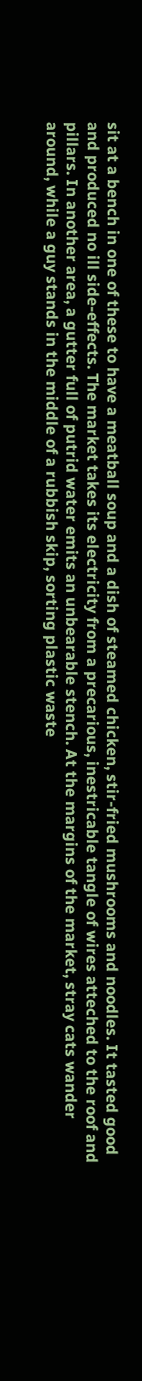sit at a bench in one of these to have a meatball soup and a dish of steamed chicken, stir-fried mushrooms and noodles. It tasted good and produced no ill side-effects. The market takes its electricity from a precarious, inestricable tangle of wires atteched to the roof and pillars. In another area, a gutter full of putrid water emits an unbearable stench. At the margins of the market, stray cats wander around, while a guy stands in the middle of a rubbish skip, sorting plastic waste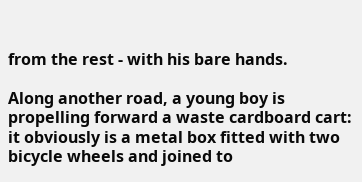from the rest - with his bare hands.

Along another road, a young boy is propelling forward a waste cardboard cart: it obviously is a metal box fitted with two bicycle wheels and joined to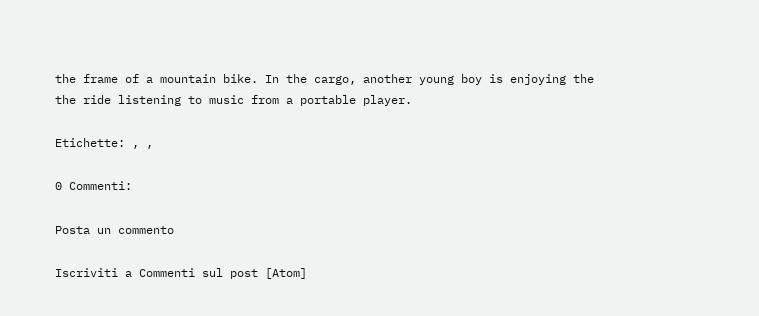the frame of a mountain bike. In the cargo, another young boy is enjoying the the ride listening to music from a portable player.

Etichette: , ,

0 Commenti:

Posta un commento

Iscriviti a Commenti sul post [Atom]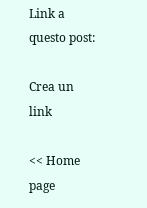Link a questo post:

Crea un link

<< Home page